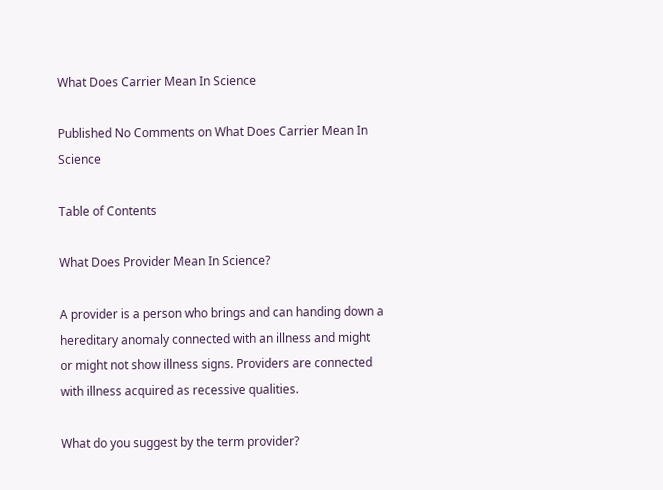What Does Carrier Mean In Science

Published No Comments on What Does Carrier Mean In Science

Table of Contents

What Does Provider Mean In Science?

A provider is a person who brings and can handing down a hereditary anomaly connected with an illness and might or might not show illness signs. Providers are connected with illness acquired as recessive qualities.

What do you suggest by the term provider?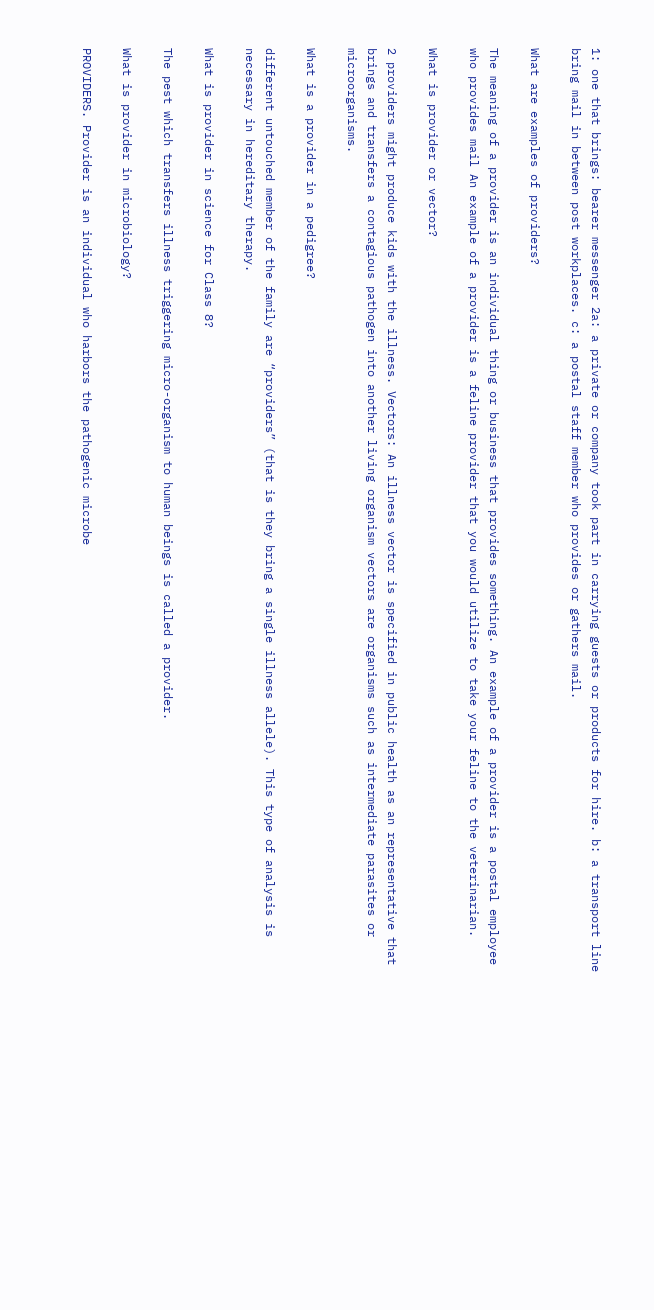1: one that brings: bearer messenger 2a: a private or company took part in carrying guests or products for hire. b: a transport line bring mail in between post workplaces. c: a postal staff member who provides or gathers mail.

What are examples of providers?

The meaning of a provider is an individual thing or business that provides something. An example of a provider is a postal employee who provides mail An example of a provider is a feline provider that you would utilize to take your feline to the veterinarian.

What is provider or vector?

2 providers might produce kids with the illness. Vectors: An illness vector is specified in public health as an representative that brings and transfers a contagious pathogen into another living organism vectors are organisms such as intermediate parasites or microorganisms.

What is a provider in a pedigree?

different untouched member of the family are “providers” (that is they bring a single illness allele). This type of analysis is necessary in hereditary therapy.

What is provider in science for Class 8?

The pest which transfers illness triggering micro-organism to human beings is called a provider.

What is provider in microbiology?

PROVIDERS. Provider is an individual who harbors the pathogenic microbe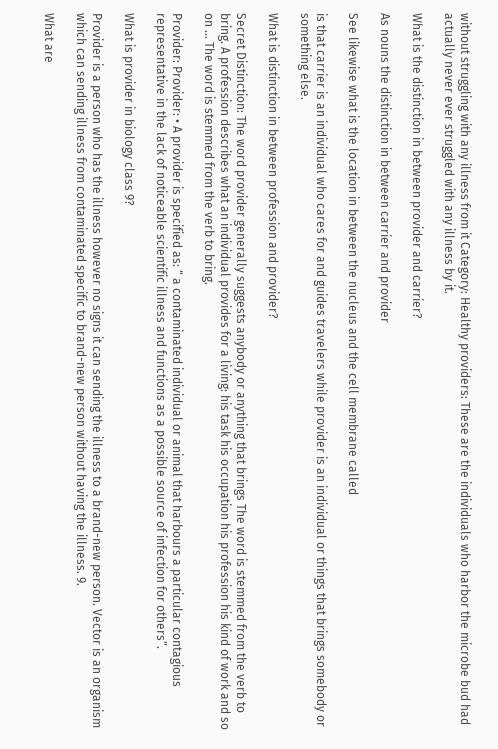without struggling with any illness from it Category: Healthy providers: These are the individuals who harbor the microbe bud had actually never ever struggled with any illness by it.

What is the distinction in between provider and carrier?

As nouns the distinction in between carrier and provider

See likewise what is the location in between the nucleus and the cell membrane called

is that carrier is an individual who cares for and guides travelers while provider is an individual or things that brings somebody or something else.

What is distinction in between profession and provider?

Secret Distinction: The word provider generally suggests anybody or anything that brings The word is stemmed from the verb to bring. A profession describes what an individual provides for a living: his task his occupation his profession his kind of work and so on … The word is stemmed from the verb to bring.

Provider: Provider: • A provider is specified as: “ a contaminated individual or animal that harbours a particular contagious representative in the lack of noticeable scientific illness and functions as a possible source of infection for others”.

What is provider in biology class 9?

Provider is a person who has the illness however no signs it can sending the illness to a brand-new person. Vector is an organism which can sending illness from contaminated specific to brand-new person without having the illness. 9.

What are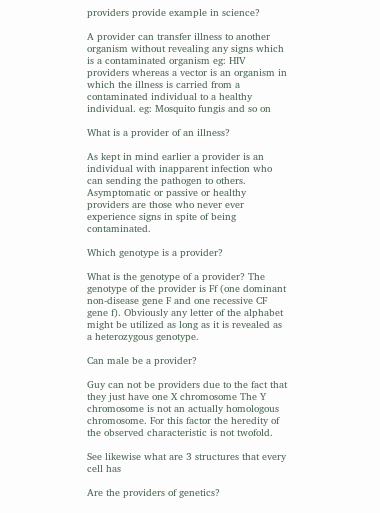providers provide example in science?

A provider can transfer illness to another organism without revealing any signs which is a contaminated organism eg: HIV providers whereas a vector is an organism in which the illness is carried from a contaminated individual to a healthy individual. eg: Mosquito fungis and so on

What is a provider of an illness?

As kept in mind earlier a provider is an individual with inapparent infection who can sending the pathogen to others. Asymptomatic or passive or healthy providers are those who never ever experience signs in spite of being contaminated.

Which genotype is a provider?

What is the genotype of a provider? The genotype of the provider is Ff (one dominant non-disease gene F and one recessive CF gene f). Obviously any letter of the alphabet might be utilized as long as it is revealed as a heterozygous genotype.

Can male be a provider?

Guy can not be providers due to the fact that they just have one X chromosome The Y chromosome is not an actually homologous chromosome. For this factor the heredity of the observed characteristic is not twofold.

See likewise what are 3 structures that every cell has

Are the providers of genetics?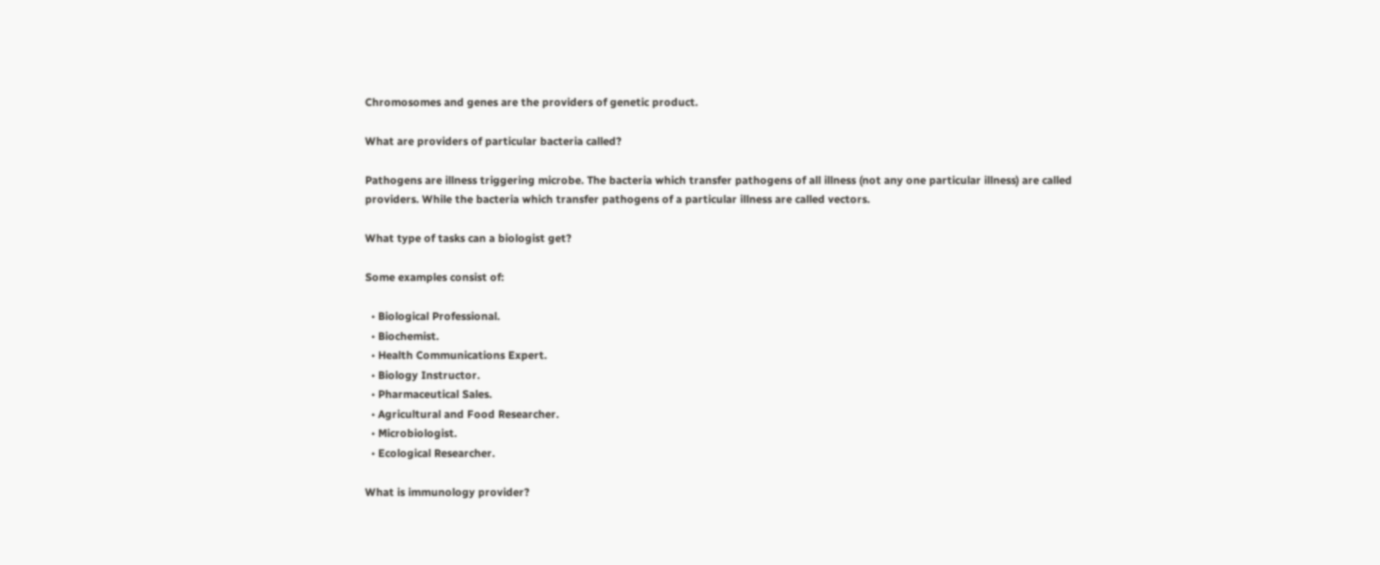Chromosomes and genes are the providers of genetic product.

What are providers of particular bacteria called?

Pathogens are illness triggering microbe. The bacteria which transfer pathogens of all illness (not any one particular illness) are called providers. While the bacteria which transfer pathogens of a particular illness are called vectors.

What type of tasks can a biologist get?

Some examples consist of:

  • Biological Professional.
  • Biochemist.
  • Health Communications Expert.
  • Biology Instructor.
  • Pharmaceutical Sales.
  • Agricultural and Food Researcher.
  • Microbiologist.
  • Ecological Researcher.

What is immunology provider?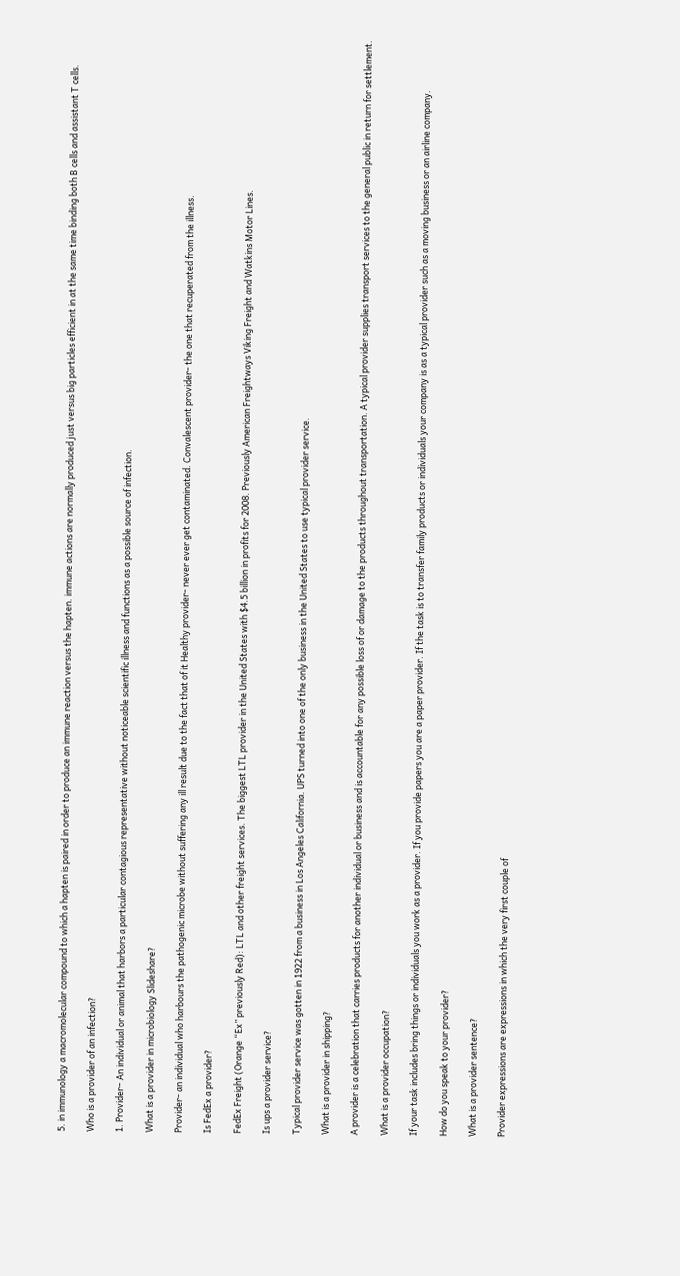5. in immunology a macromolecular compound to which a hapten is paired in order to produce an immune reaction versus the hapten. immune actions are normally produced just versus big particles efficient in at the same time binding both B cells and assistant T cells.

Who is a provider of an infection?

1. Provider– An individual or animal that harbors a particular contagious representative without noticeable scientific illness and functions as a possible source of infection.

What is a provider in microbiology Slideshare?

Provider- an individual who harbours the pathogenic microbe without suffering any ill result due to the fact that of it Healthy provider- never ever get contaminated. Convalescent provider- the one that recuperated from the illness.

Is FedEx a provider?

FedEx Freight (Orange “Ex” previously Red): LTL and other freight services. The biggest LTL provider in the United States with $4.5 billion in profits for 2008. Previously American Freightways Viking Freight and Watkins Motor Lines.

Is ups a provider service?

Typical provider service was gotten in 1922 from a business in Los Angeles California. UPS turned into one of the only business in the United States to use typical provider service.

What is a provider in shipping?

A provider is a celebration that carries products for another individual or business and is accountable for any possible loss of or damage to the products throughout transportation. A typical provider supplies transport services to the general public in return for settlement.

What is a provider occupation?

If your task includes bring things or individuals you work as a provider. If you provide papers you are a paper provider. If the task is to transfer family products or individuals your company is as a typical provider such as a moving business or an airline company.

How do you speak to your provider?

What is a provider sentence?

Provider expressions are expressions in which the very first couple of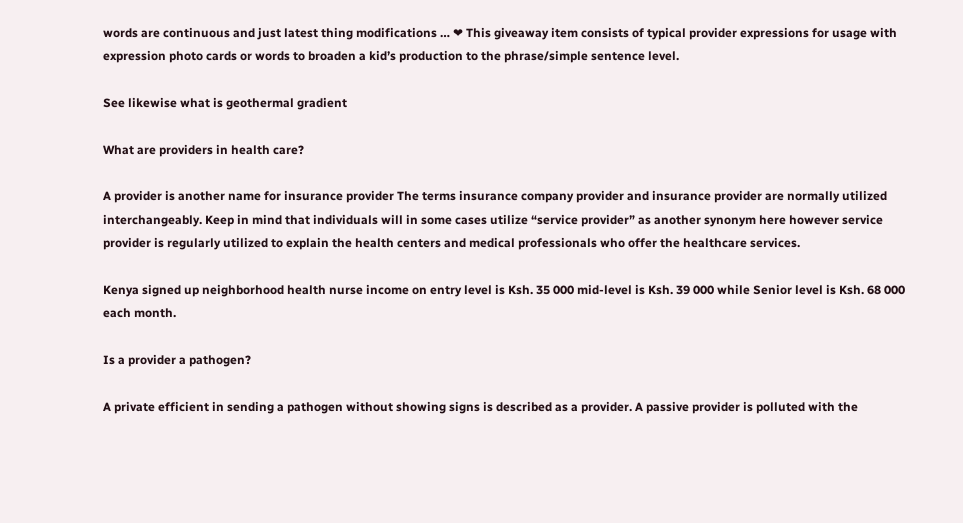words are continuous and just latest thing modifications … ❤ This giveaway item consists of typical provider expressions for usage with expression photo cards or words to broaden a kid’s production to the phrase/simple sentence level.

See likewise what is geothermal gradient

What are providers in health care?

A provider is another name for insurance provider The terms insurance company provider and insurance provider are normally utilized interchangeably. Keep in mind that individuals will in some cases utilize “service provider” as another synonym here however service provider is regularly utilized to explain the health centers and medical professionals who offer the healthcare services.

Kenya signed up neighborhood health nurse income on entry level is Ksh. 35 000 mid-level is Ksh. 39 000 while Senior level is Ksh. 68 000 each month.

Is a provider a pathogen?

A private efficient in sending a pathogen without showing signs is described as a provider. A passive provider is polluted with the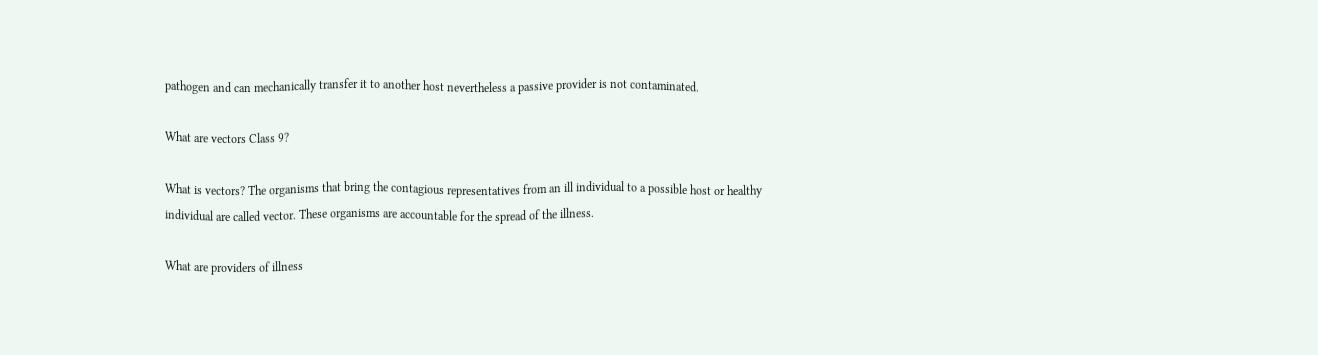pathogen and can mechanically transfer it to another host nevertheless a passive provider is not contaminated.

What are vectors Class 9?

What is vectors? The organisms that bring the contagious representatives from an ill individual to a possible host or healthy individual are called vector. These organisms are accountable for the spread of the illness.

What are providers of illness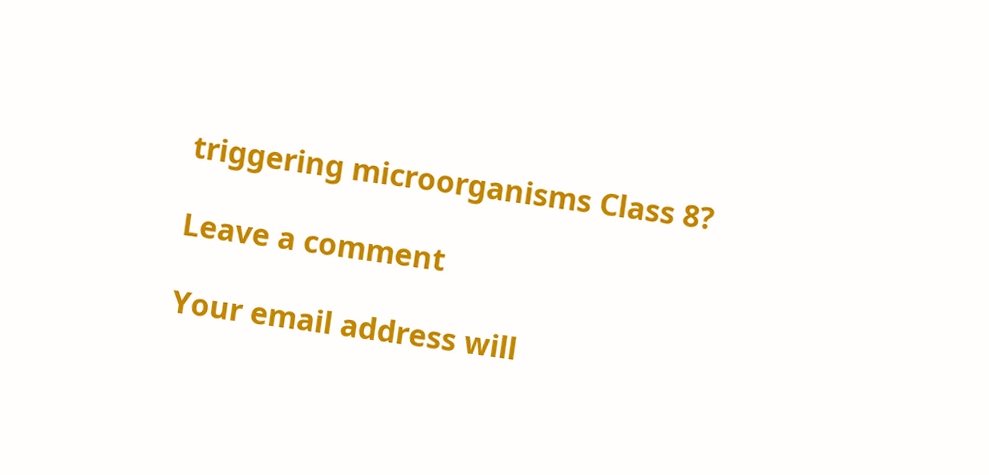triggering microorganisms Class 8?

Leave a comment

Your email address will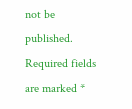not be published. Required fields are marked *